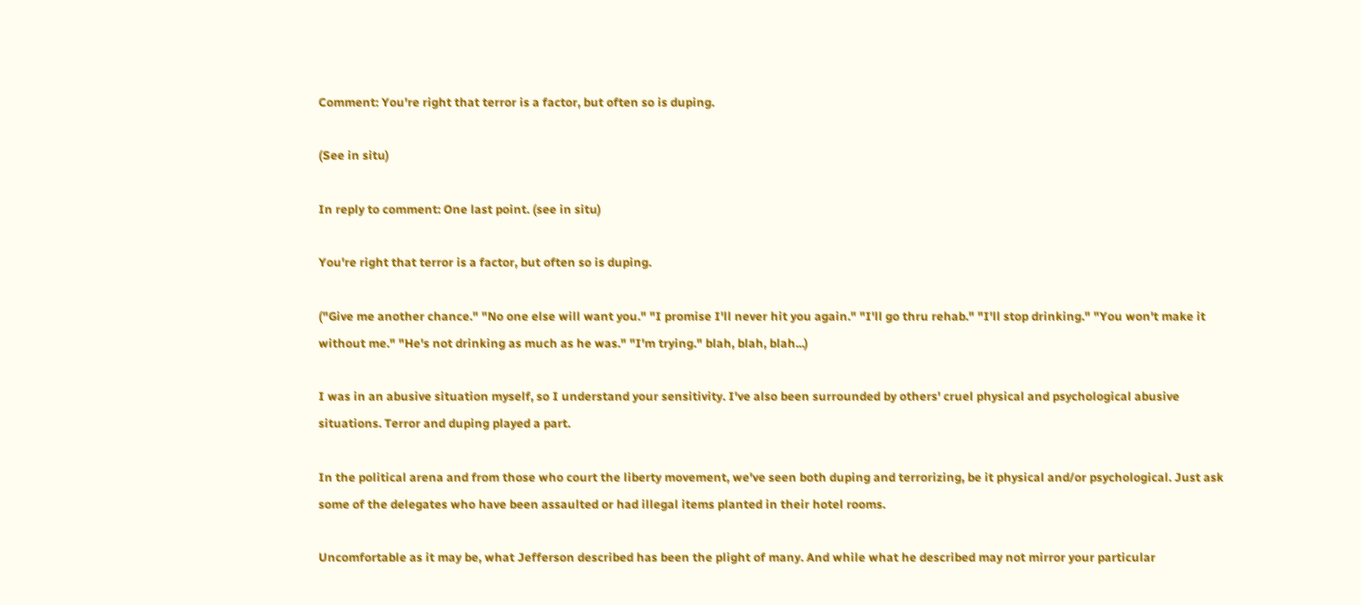Comment: You're right that terror is a factor, but often so is duping.

(See in situ)

In reply to comment: One last point. (see in situ)

You're right that terror is a factor, but often so is duping.

("Give me another chance." "No one else will want you." "I promise I'll never hit you again." "I'll go thru rehab." "I'll stop drinking." "You won't make it without me." "He's not drinking as much as he was." "I'm trying." blah, blah, blah...)

I was in an abusive situation myself, so I understand your sensitivity. I've also been surrounded by others' cruel physical and psychological abusive situations. Terror and duping played a part.

In the political arena and from those who court the liberty movement, we've seen both duping and terrorizing, be it physical and/or psychological. Just ask some of the delegates who have been assaulted or had illegal items planted in their hotel rooms.

Uncomfortable as it may be, what Jefferson described has been the plight of many. And while what he described may not mirror your particular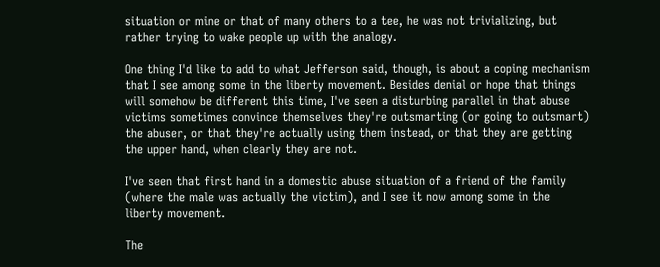situation or mine or that of many others to a tee, he was not trivializing, but rather trying to wake people up with the analogy.

One thing I'd like to add to what Jefferson said, though, is about a coping mechanism that I see among some in the liberty movement. Besides denial or hope that things will somehow be different this time, I've seen a disturbing parallel in that abuse victims sometimes convince themselves they're outsmarting (or going to outsmart) the abuser, or that they're actually using them instead, or that they are getting the upper hand, when clearly they are not.

I've seen that first hand in a domestic abuse situation of a friend of the family (where the male was actually the victim), and I see it now among some in the liberty movement.

The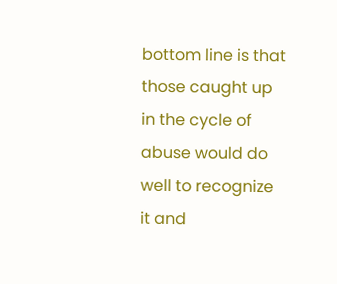bottom line is that those caught up in the cycle of abuse would do well to recognize it and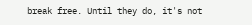break free. Until they do, it's not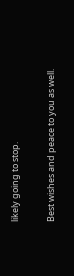likely going to stop.

Best wishes and peace to you as well.